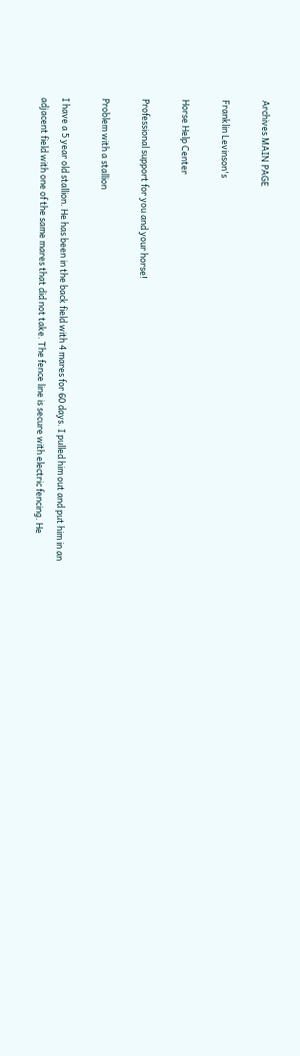Archives MAIN PAGE

Franklin Levinson's

Horse Help Center

Professional support for you and your horse!

Problem with a stallion

I have a 5 year old stallion. He has been in the back field with 4 mares for 60 days. I pulled him out and put him in an adjacent field with one of the same mares that did not take. The fence line is secure with electric fencing. He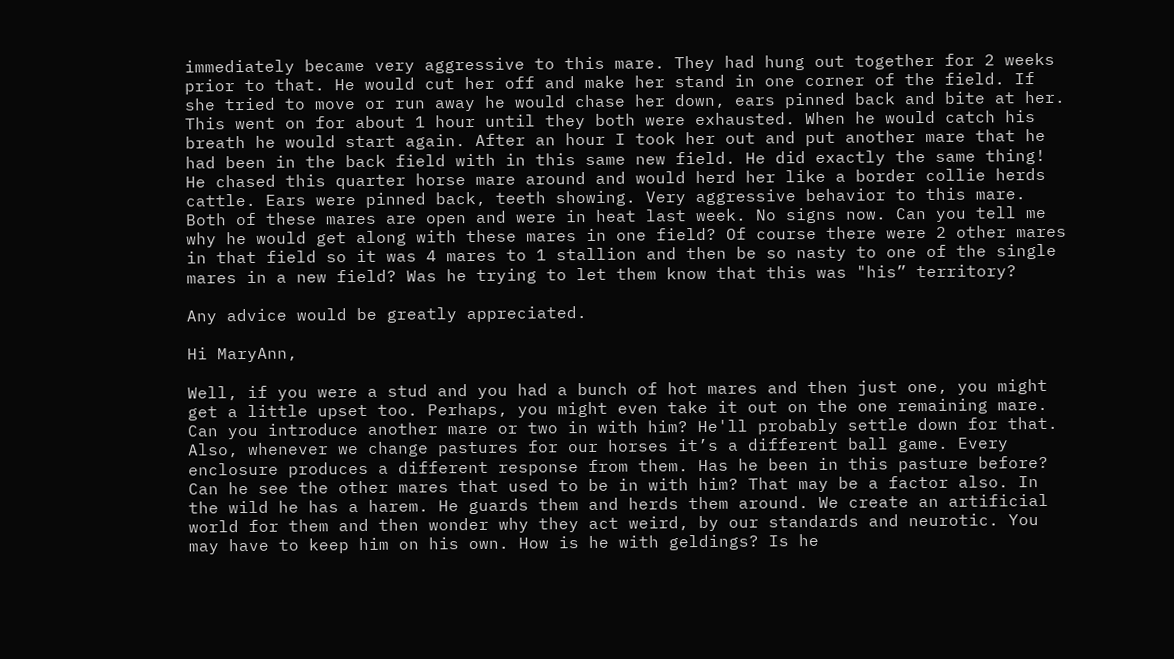immediately became very aggressive to this mare. They had hung out together for 2 weeks prior to that. He would cut her off and make her stand in one corner of the field. If she tried to move or run away he would chase her down, ears pinned back and bite at her. This went on for about 1 hour until they both were exhausted. When he would catch his breath he would start again. After an hour I took her out and put another mare that he had been in the back field with in this same new field. He did exactly the same thing! He chased this quarter horse mare around and would herd her like a border collie herds cattle. Ears were pinned back, teeth showing. Very aggressive behavior to this mare. Both of these mares are open and were in heat last week. No signs now. Can you tell me why he would get along with these mares in one field? Of course there were 2 other mares in that field so it was 4 mares to 1 stallion and then be so nasty to one of the single mares in a new field? Was he trying to let them know that this was "his” territory?

Any advice would be greatly appreciated.

Hi MaryAnn,

Well, if you were a stud and you had a bunch of hot mares and then just one, you might get a little upset too. Perhaps, you might even take it out on the one remaining mare. Can you introduce another mare or two in with him? He'll probably settle down for that. Also, whenever we change pastures for our horses it’s a different ball game. Every enclosure produces a different response from them. Has he been in this pasture before? Can he see the other mares that used to be in with him? That may be a factor also. In the wild he has a harem. He guards them and herds them around. We create an artificial world for them and then wonder why they act weird, by our standards and neurotic. You may have to keep him on his own. How is he with geldings? Is he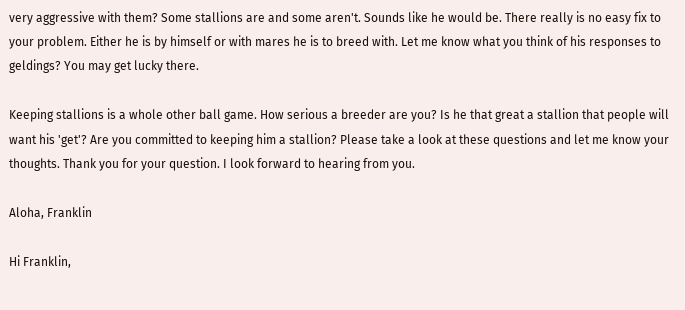very aggressive with them? Some stallions are and some aren't. Sounds like he would be. There really is no easy fix to your problem. Either he is by himself or with mares he is to breed with. Let me know what you think of his responses to geldings? You may get lucky there.

Keeping stallions is a whole other ball game. How serious a breeder are you? Is he that great a stallion that people will want his 'get'? Are you committed to keeping him a stallion? Please take a look at these questions and let me know your thoughts. Thank you for your question. I look forward to hearing from you.

Aloha, Franklin

Hi Franklin,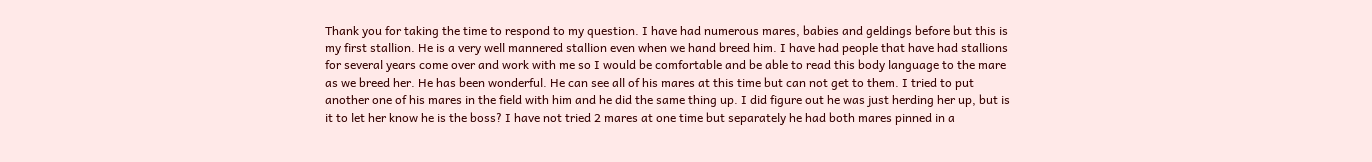Thank you for taking the time to respond to my question. I have had numerous mares, babies and geldings before but this is my first stallion. He is a very well mannered stallion even when we hand breed him. I have had people that have had stallions for several years come over and work with me so I would be comfortable and be able to read this body language to the mare as we breed her. He has been wonderful. He can see all of his mares at this time but can not get to them. I tried to put another one of his mares in the field with him and he did the same thing up. I did figure out he was just herding her up, but is it to let her know he is the boss? I have not tried 2 mares at one time but separately he had both mares pinned in a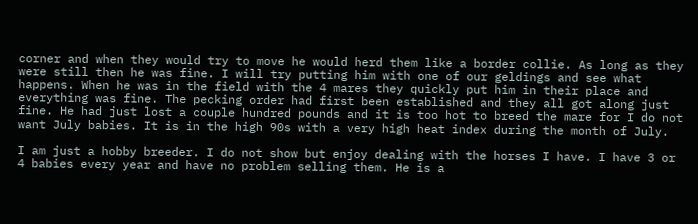corner and when they would try to move he would herd them like a border collie. As long as they were still then he was fine. I will try putting him with one of our geldings and see what happens. When he was in the field with the 4 mares they quickly put him in their place and everything was fine. The pecking order had first been established and they all got along just fine. He had just lost a couple hundred pounds and it is too hot to breed the mare for I do not want July babies. It is in the high 90s with a very high heat index during the month of July.

I am just a hobby breeder. I do not show but enjoy dealing with the horses I have. I have 3 or 4 babies every year and have no problem selling them. He is a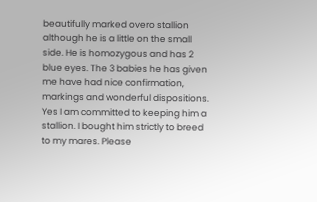beautifully marked overo stallion although he is a little on the small side. He is homozygous and has 2 blue eyes. The 3 babies he has given me have had nice confirmation, markings and wonderful dispositions. Yes I am committed to keeping him a stallion. I bought him strictly to breed to my mares. Please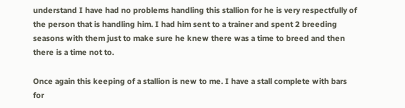understand I have had no problems handling this stallion for he is very respectfully of the person that is handling him. I had him sent to a trainer and spent 2 breeding seasons with them just to make sure he knew there was a time to breed and then there is a time not to.

Once again this keeping of a stallion is new to me. I have a stall complete with bars for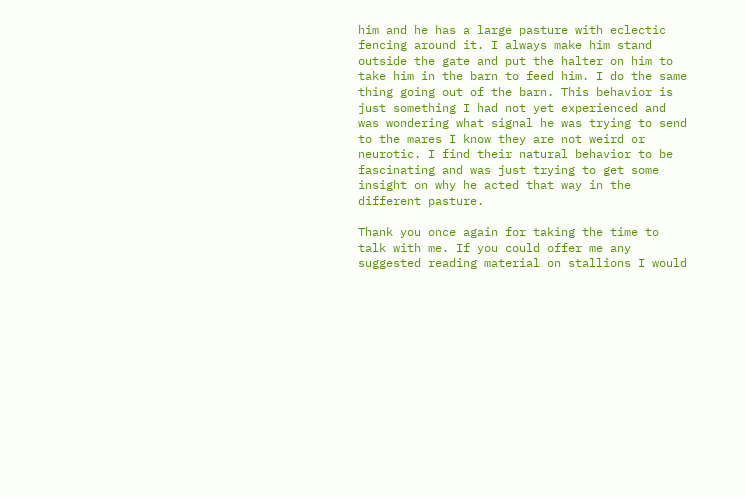him and he has a large pasture with eclectic fencing around it. I always make him stand outside the gate and put the halter on him to take him in the barn to feed him. I do the same thing going out of the barn. This behavior is just something I had not yet experienced and was wondering what signal he was trying to send to the mares I know they are not weird or neurotic. I find their natural behavior to be fascinating and was just trying to get some insight on why he acted that way in the different pasture.

Thank you once again for taking the time to talk with me. If you could offer me any suggested reading material on stallions I would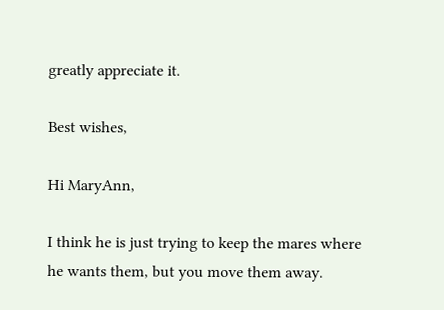greatly appreciate it.

Best wishes,

Hi MaryAnn,

I think he is just trying to keep the mares where he wants them, but you move them away.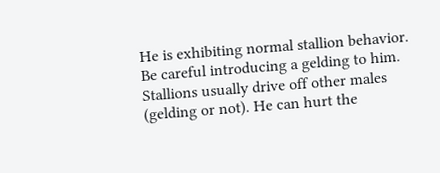He is exhibiting normal stallion behavior. Be careful introducing a gelding to him. Stallions usually drive off other males (gelding or not). He can hurt the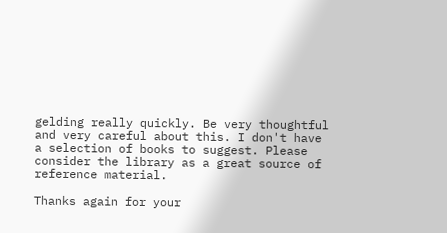gelding really quickly. Be very thoughtful and very careful about this. I don't have a selection of books to suggest. Please consider the library as a great source of reference material.

Thanks again for your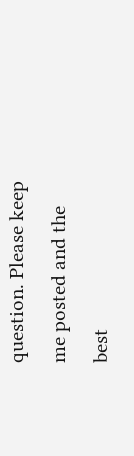question. Please keep me posted and the best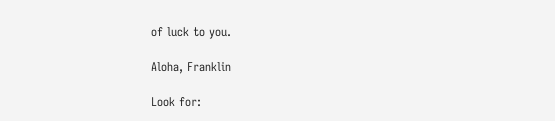of luck to you.

Aloha, Franklin

Look for: